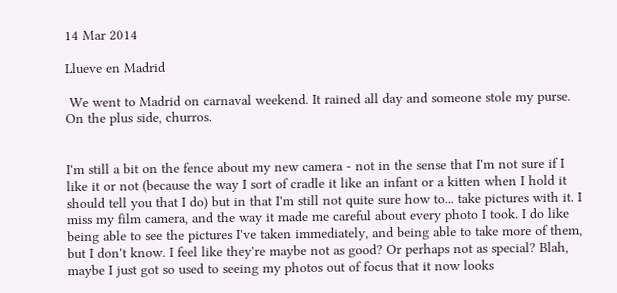14 Mar 2014

Llueve en Madrid

 We went to Madrid on carnaval weekend. It rained all day and someone stole my purse. On the plus side, churros.


I'm still a bit on the fence about my new camera - not in the sense that I'm not sure if I like it or not (because the way I sort of cradle it like an infant or a kitten when I hold it should tell you that I do) but in that I'm still not quite sure how to... take pictures with it. I miss my film camera, and the way it made me careful about every photo I took. I do like being able to see the pictures I've taken immediately, and being able to take more of them, but I don't know. I feel like they're maybe not as good? Or perhaps not as special? Blah, maybe I just got so used to seeing my photos out of focus that it now looks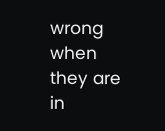wrong when they are in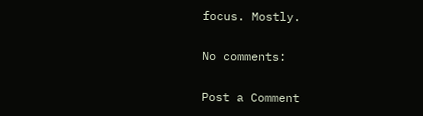focus. Mostly.

No comments:

Post a Comment